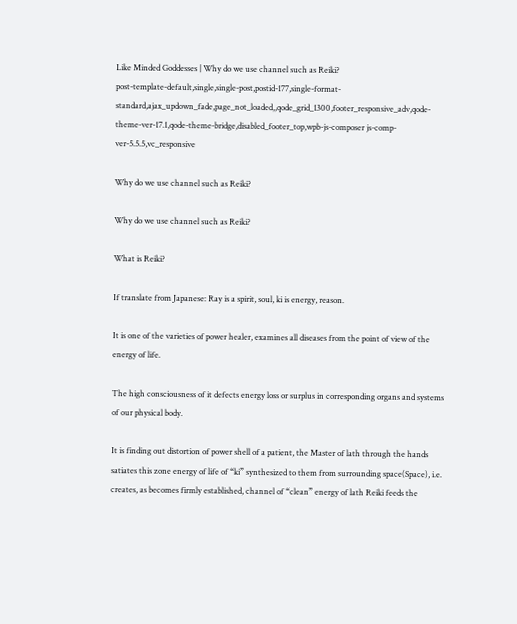Like Minded Goddesses | Why do we use channel such as Reiki?
post-template-default,single,single-post,postid-177,single-format-standard,ajax_updown_fade,page_not_loaded,,qode_grid_1300,footer_responsive_adv,qode-theme-ver-17.1,qode-theme-bridge,disabled_footer_top,wpb-js-composer js-comp-ver-5.5.5,vc_responsive

Why do we use channel such as Reiki?

Why do we use channel such as Reiki?

What is Reiki?

If translate from Japanese: Ray is a spirit, soul, ki is energy, reason.

It is one of the varieties of power healer, examines all diseases from the point of view of the energy of life.

The high consciousness of it defects energy loss or surplus in corresponding organs and systems of our physical body.

It is finding out distortion of power shell of a patient, the Master of lath through the hands satiates this zone energy of life of “ki” synthesized to them from surrounding space(Space), i.e. creates, as becomes firmly established, channel of “clean” energy of lath Reiki feeds the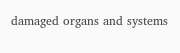damaged organs and systems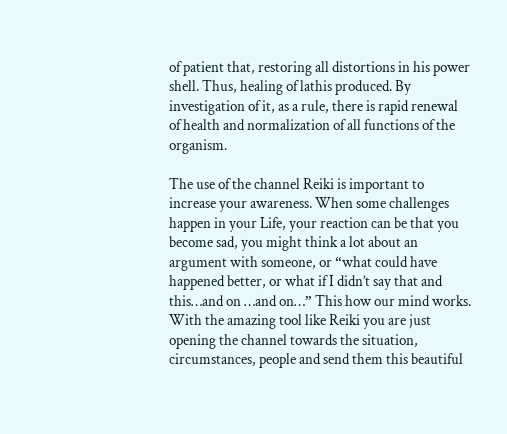of patient that, restoring all distortions in his power shell. Thus, healing of lathis produced. By investigation of it, as a rule, there is rapid renewal of health and normalization of all functions of the organism.

The use of the channel Reiki is important to increase your awareness. When some challenges happen in your Life, your reaction can be that you become sad, you might think a lot about an argument with someone, or “what could have happened better, or what if I didn’t say that and this…and on …and on…” This how our mind works. With the amazing tool like Reiki you are just opening the channel towards the situation, circumstances, people and send them this beautiful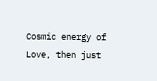Cosmic energy of Love, then just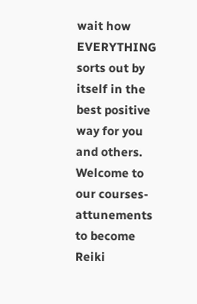wait how EVERYTHING sorts out by itself in the best positive way for you and others. Welcome to our courses-attunements to become Reiki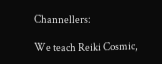Channellers:

We teach Reiki Cosmic,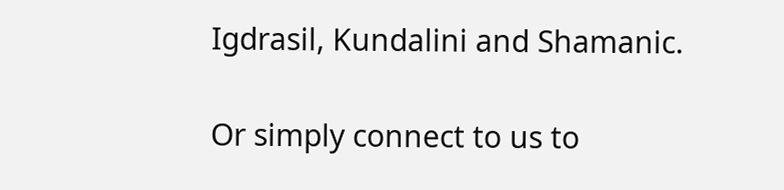Igdrasil, Kundalini and Shamanic.

Or simply connect to us to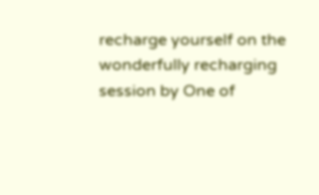recharge yourself on the wonderfully recharging session by One of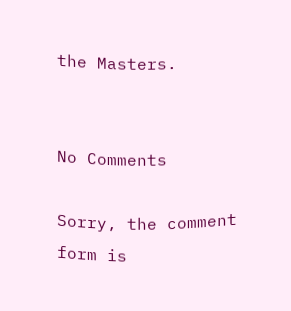the Masters.


No Comments

Sorry, the comment form is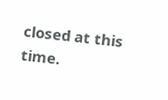closed at this time.